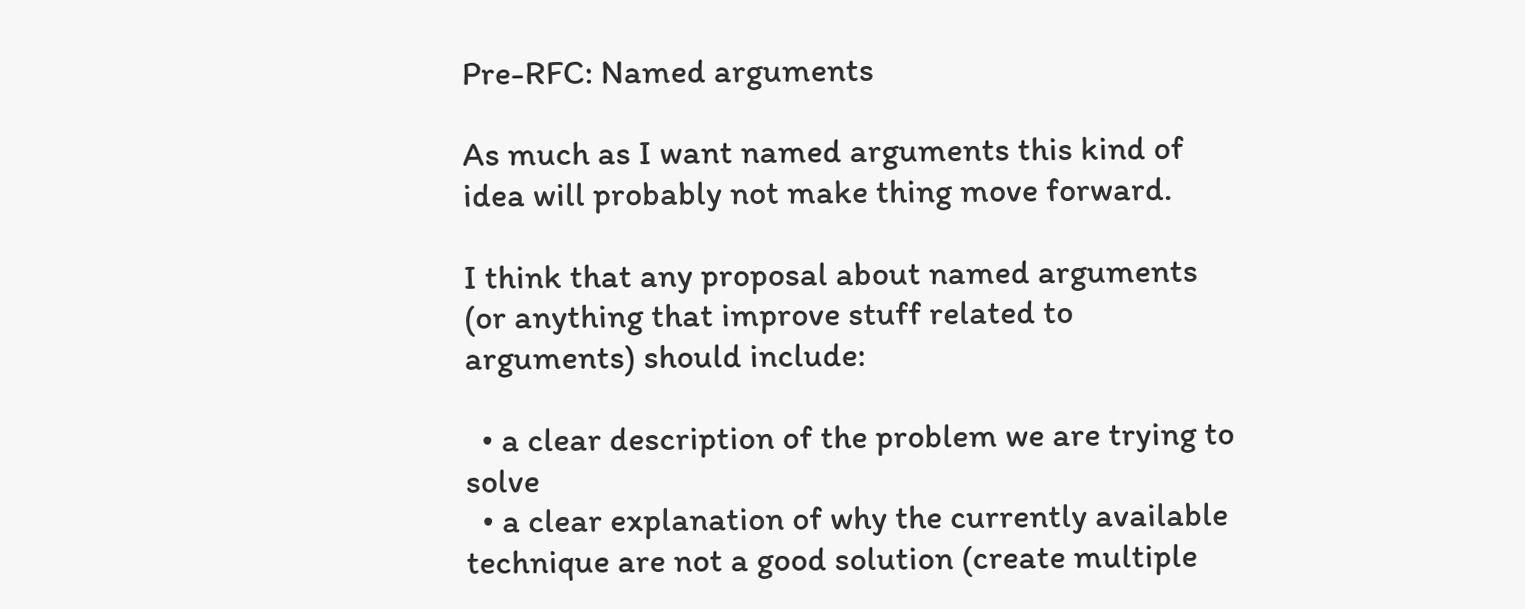Pre-RFC: Named arguments

As much as I want named arguments this kind of idea will probably not make thing move forward.

I think that any proposal about named arguments (or anything that improve stuff related to arguments) should include:

  • a clear description of the problem we are trying to solve
  • a clear explanation of why the currently available technique are not a good solution (create multiple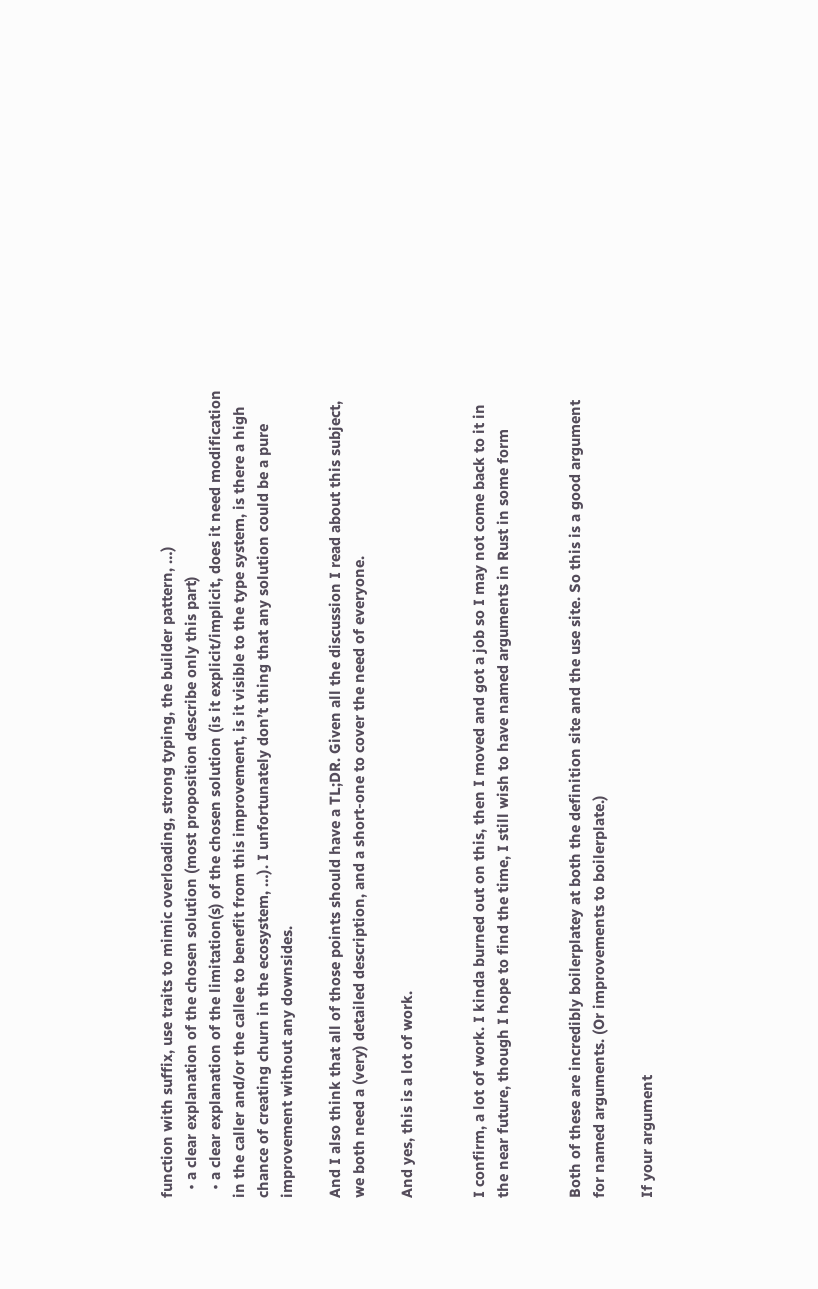function with suffix, use traits to mimic overloading, strong typing, the builder pattern, …)
  • a clear explanation of the chosen solution (most proposition describe only this part)
  • a clear explanation of the limitation(s) of the chosen solution (is it explicit/implicit, does it need modification in the caller and/or the callee to benefit from this improvement, is it visible to the type system, is there a high chance of creating churn in the ecosystem, …). I unfortunately don’t thing that any solution could be a pure improvement without any downsides.

And I also think that all of those points should have a TL;DR. Given all the discussion I read about this subject, we both need a (very) detailed description, and a short-one to cover the need of everyone.

And yes, this is a lot of work.


I confirm, a lot of work. I kinda burned out on this, then I moved and got a job so I may not come back to it in the near future, though I hope to find the time, I still wish to have named arguments in Rust in some form


Both of these are incredibly boilerplatey at both the definition site and the use site. So this is a good argument for named arguments. (Or improvements to boilerplate.)

If your argument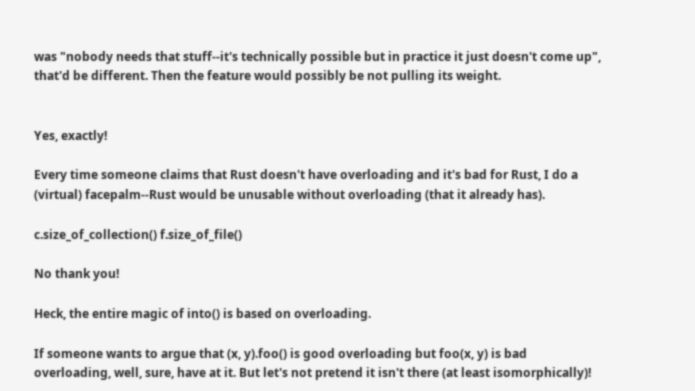was "nobody needs that stuff--it's technically possible but in practice it just doesn't come up", that'd be different. Then the feature would possibly be not pulling its weight.


Yes, exactly!

Every time someone claims that Rust doesn't have overloading and it's bad for Rust, I do a (virtual) facepalm--Rust would be unusable without overloading (that it already has).

c.size_of_collection() f.size_of_file()

No thank you!

Heck, the entire magic of into() is based on overloading.

If someone wants to argue that (x, y).foo() is good overloading but foo(x, y) is bad overloading, well, sure, have at it. But let's not pretend it isn't there (at least isomorphically)!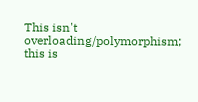This isn't overloading/polymorphism; this is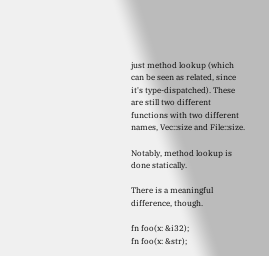just method lookup (which can be seen as related, since it's type-dispatched). These are still two different functions with two different names, Vec::size and File::size.

Notably, method lookup is done statically.

There is a meaningful difference, though.

fn foo(x: &i32);
fn foo(x: &str);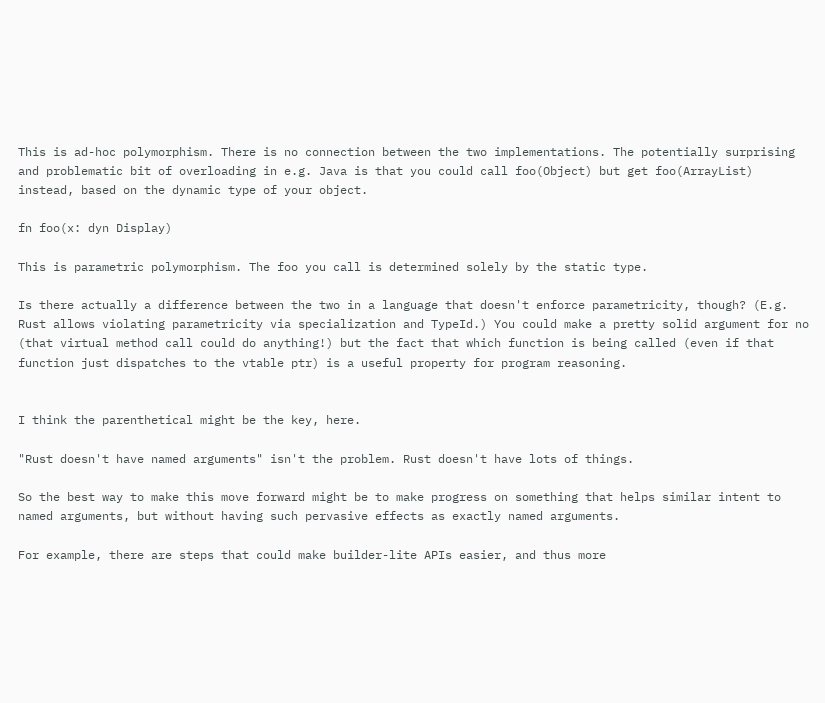This is ad-hoc polymorphism. There is no connection between the two implementations. The potentially surprising and problematic bit of overloading in e.g. Java is that you could call foo(Object) but get foo(ArrayList) instead, based on the dynamic type of your object.

fn foo(x: dyn Display)

This is parametric polymorphism. The foo you call is determined solely by the static type.

Is there actually a difference between the two in a language that doesn't enforce parametricity, though? (E.g. Rust allows violating parametricity via specialization and TypeId.) You could make a pretty solid argument for no (that virtual method call could do anything!) but the fact that which function is being called (even if that function just dispatches to the vtable ptr) is a useful property for program reasoning.


I think the parenthetical might be the key, here.

"Rust doesn't have named arguments" isn't the problem. Rust doesn't have lots of things.

So the best way to make this move forward might be to make progress on something that helps similar intent to named arguments, but without having such pervasive effects as exactly named arguments.

For example, there are steps that could make builder-lite APIs easier, and thus more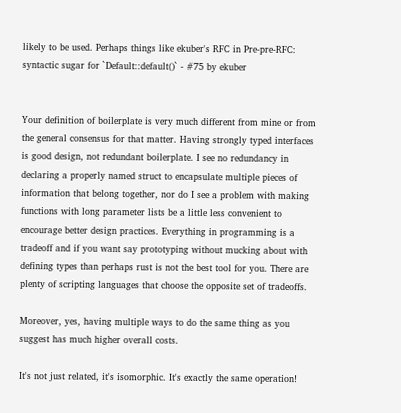likely to be used. Perhaps things like ekuber's RFC in Pre-pre-RFC: syntactic sugar for `Default::default()` - #75 by ekuber


Your definition of boilerplate is very much different from mine or from the general consensus for that matter. Having strongly typed interfaces is good design, not redundant boilerplate. I see no redundancy in declaring a properly named struct to encapsulate multiple pieces of information that belong together, nor do I see a problem with making functions with long parameter lists be a little less convenient to encourage better design practices. Everything in programming is a tradeoff and if you want say prototyping without mucking about with defining types than perhaps rust is not the best tool for you. There are plenty of scripting languages that choose the opposite set of tradeoffs.

Moreover, yes, having multiple ways to do the same thing as you suggest has much higher overall costs.

It's not just related, it's isomorphic. It's exactly the same operation!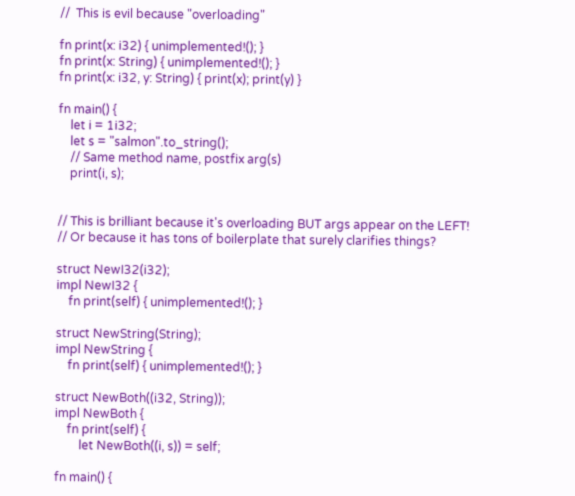//  This is evil because "overloading"

fn print(x: i32) { unimplemented!(); }
fn print(x: String) { unimplemented!(); }
fn print(x: i32, y: String) { print(x); print(y) }

fn main() {
    let i = 1i32;
    let s = "salmon".to_string();
    // Same method name, postfix arg(s)
    print(i, s);


// This is brilliant because it's overloading BUT args appear on the LEFT!
// Or because it has tons of boilerplate that surely clarifies things?

struct NewI32(i32);
impl NewI32 {
    fn print(self) { unimplemented!(); }

struct NewString(String);
impl NewString {
    fn print(self) { unimplemented!(); }

struct NewBoth((i32, String));
impl NewBoth {
    fn print(self) {
        let NewBoth((i, s)) = self;

fn main() {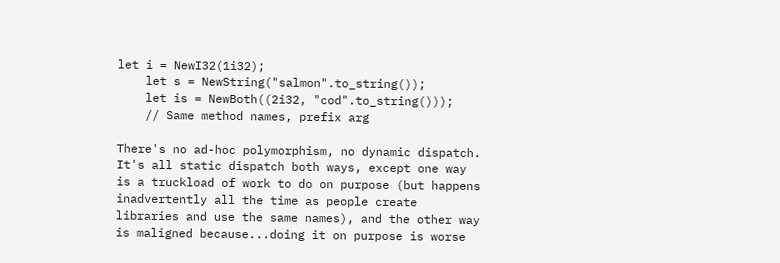let i = NewI32(1i32);
    let s = NewString("salmon".to_string());
    let is = NewBoth((2i32, "cod".to_string()));
    // Same method names, prefix arg

There's no ad-hoc polymorphism, no dynamic dispatch. It's all static dispatch both ways, except one way is a truckload of work to do on purpose (but happens inadvertently all the time as people create libraries and use the same names), and the other way is maligned because...doing it on purpose is worse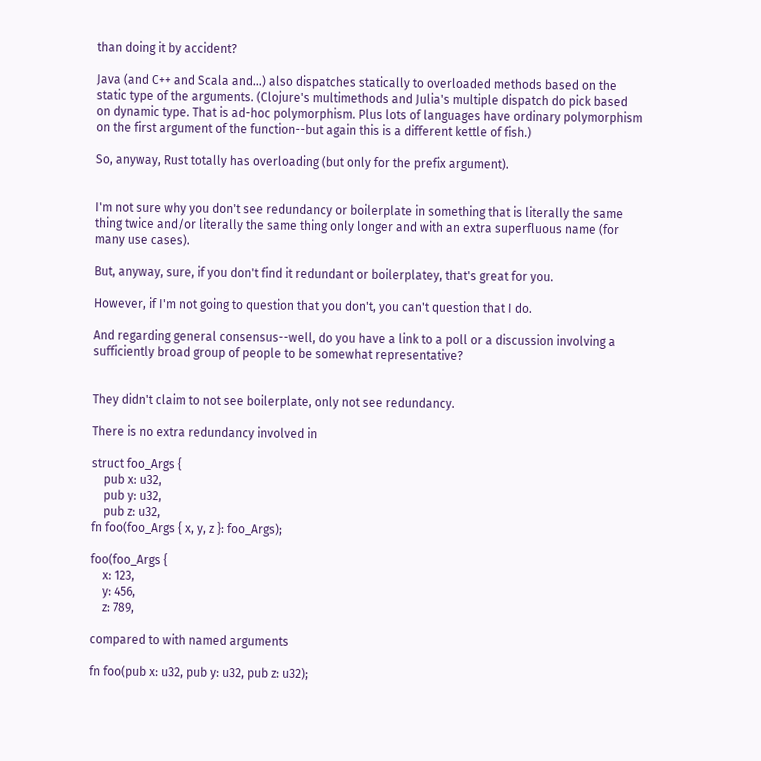than doing it by accident?

Java (and C++ and Scala and...) also dispatches statically to overloaded methods based on the static type of the arguments. (Clojure's multimethods and Julia's multiple dispatch do pick based on dynamic type. That is ad-hoc polymorphism. Plus lots of languages have ordinary polymorphism on the first argument of the function--but again this is a different kettle of fish.)

So, anyway, Rust totally has overloading (but only for the prefix argument).


I'm not sure why you don't see redundancy or boilerplate in something that is literally the same thing twice and/or literally the same thing only longer and with an extra superfluous name (for many use cases).

But, anyway, sure, if you don't find it redundant or boilerplatey, that's great for you.

However, if I'm not going to question that you don't, you can't question that I do.

And regarding general consensus--well, do you have a link to a poll or a discussion involving a sufficiently broad group of people to be somewhat representative?


They didn't claim to not see boilerplate, only not see redundancy.

There is no extra redundancy involved in

struct foo_Args {
    pub x: u32,
    pub y: u32,
    pub z: u32,
fn foo(foo_Args { x, y, z }: foo_Args);

foo(foo_Args {
    x: 123,
    y: 456,
    z: 789,

compared to with named arguments

fn foo(pub x: u32, pub y: u32, pub z: u32);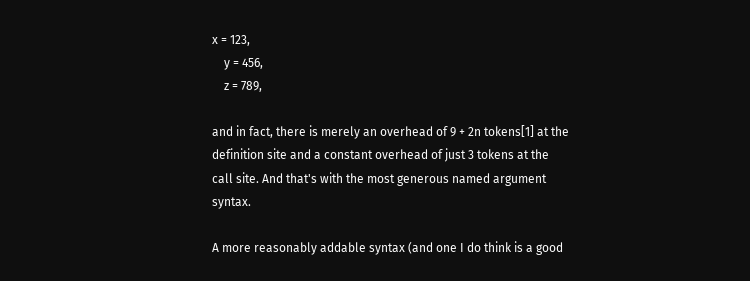x = 123,
    y = 456,
    z = 789,

and in fact, there is merely an overhead of 9 + 2n tokens[1] at the definition site and a constant overhead of just 3 tokens at the call site. And that's with the most generous named argument syntax.

A more reasonably addable syntax (and one I do think is a good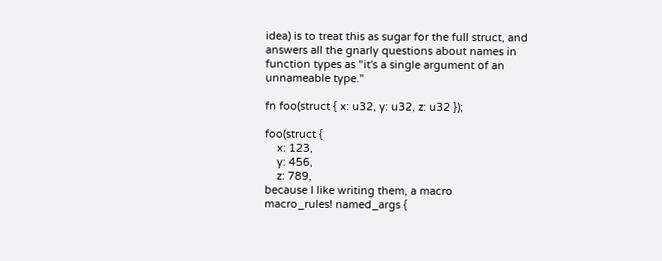idea) is to treat this as sugar for the full struct, and answers all the gnarly questions about names in function types as "it's a single argument of an unnameable type."

fn foo(struct { x: u32, y: u32, z: u32 });

foo(struct {
    x: 123,
    y: 456,
    z: 789,
because I like writing them, a macro
macro_rules! named_args {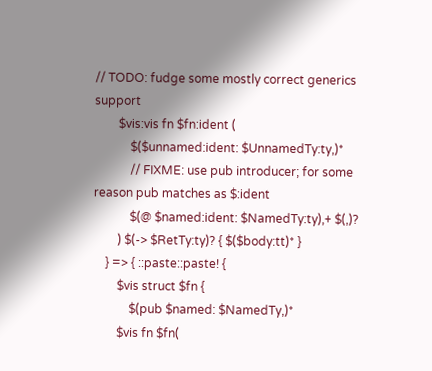// TODO: fudge some mostly correct generics support
        $vis:vis fn $fn:ident (
            $($unnamed:ident: $UnnamedTy:ty,)*
            // FIXME: use pub introducer; for some reason pub matches as $:ident
            $(@ $named:ident: $NamedTy:ty),+ $(,)?
        ) $(-> $RetTy:ty)? { $($body:tt)* }
    } => { ::paste::paste! {
        $vis struct $fn {
            $(pub $named: $NamedTy,)*
        $vis fn $fn(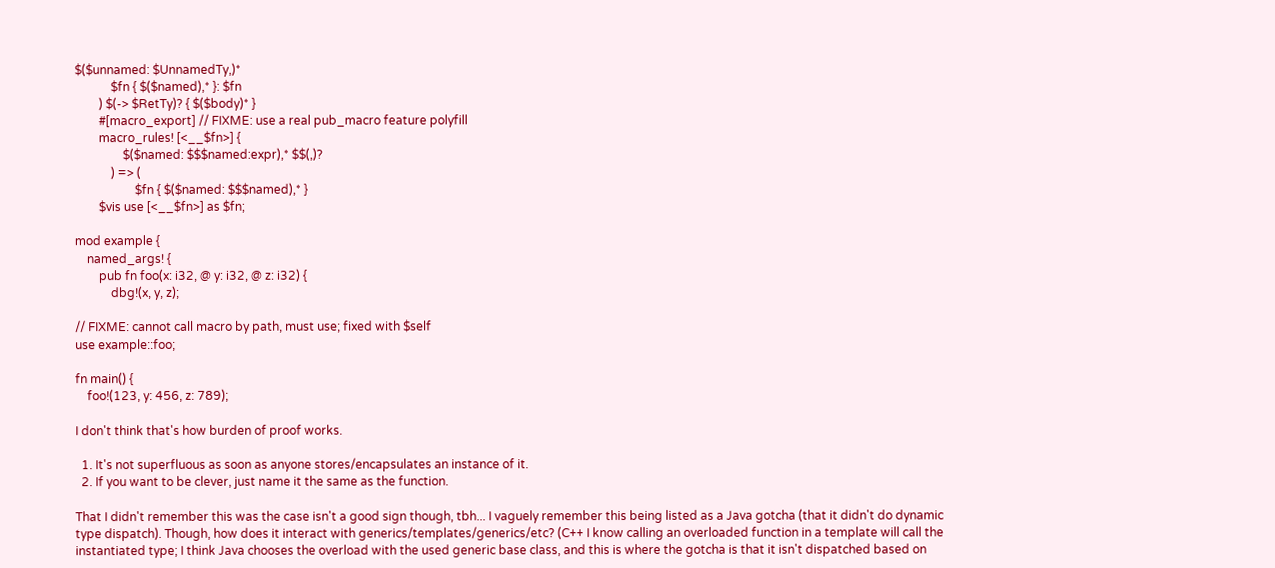$($unnamed: $UnnamedTy,)*
            $fn { $($named),* }: $fn
        ) $(-> $RetTy)? { $($body)* }
        #[macro_export] // FIXME: use a real pub_macro feature polyfill
        macro_rules! [<__$fn>] {
                $($named: $$$named:expr),* $$(,)?
            ) => (
                    $fn { $($named: $$$named),* }
        $vis use [<__$fn>] as $fn;

mod example {
    named_args! {
        pub fn foo(x: i32, @ y: i32, @ z: i32) {
            dbg!(x, y, z);

// FIXME: cannot call macro by path, must use; fixed with $self
use example::foo;

fn main() {
    foo!(123, y: 456, z: 789);

I don't think that's how burden of proof works.

  1. It's not superfluous as soon as anyone stores/encapsulates an instance of it.
  2. If you want to be clever, just name it the same as the function.

That I didn't remember this was the case isn't a good sign though, tbh... I vaguely remember this being listed as a Java gotcha (that it didn't do dynamic type dispatch). Though, how does it interact with generics/templates/generics/etc? (C++ I know calling an overloaded function in a template will call the instantiated type; I think Java chooses the overload with the used generic base class, and this is where the gotcha is that it isn't dispatched based on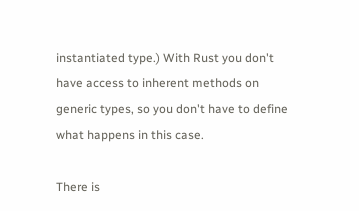instantiated type.) With Rust you don't have access to inherent methods on generic types, so you don't have to define what happens in this case.

There is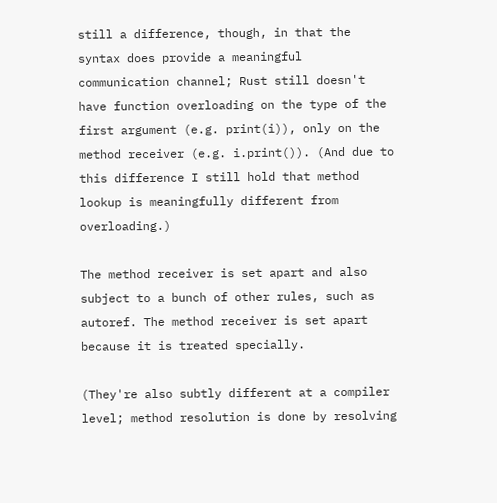still a difference, though, in that the syntax does provide a meaningful communication channel; Rust still doesn't have function overloading on the type of the first argument (e.g. print(i)), only on the method receiver (e.g. i.print()). (And due to this difference I still hold that method lookup is meaningfully different from overloading.)

The method receiver is set apart and also subject to a bunch of other rules, such as autoref. The method receiver is set apart because it is treated specially.

(They're also subtly different at a compiler level; method resolution is done by resolving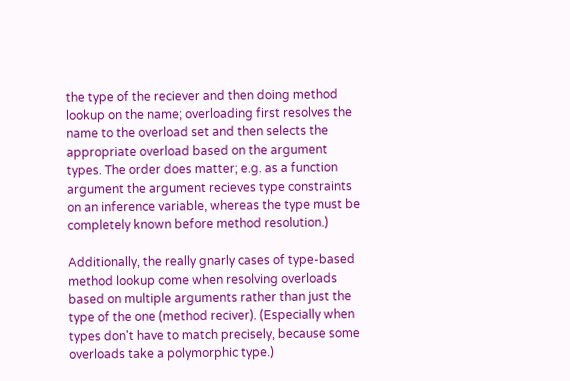the type of the reciever and then doing method lookup on the name; overloading first resolves the name to the overload set and then selects the appropriate overload based on the argument types. The order does matter; e.g. as a function argument the argument recieves type constraints on an inference variable, whereas the type must be completely known before method resolution.)

Additionally, the really gnarly cases of type-based method lookup come when resolving overloads based on multiple arguments rather than just the type of the one (method reciver). (Especially when types don't have to match precisely, because some overloads take a polymorphic type.)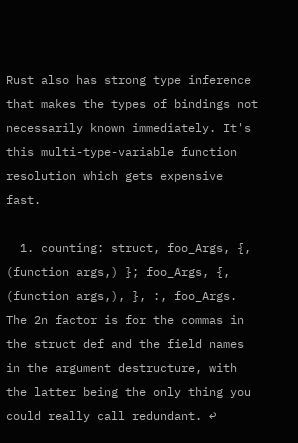Rust also has strong type inference that makes the types of bindings not necessarily known immediately. It's this multi-type-variable function resolution which gets expensive fast.

  1. counting: struct, foo_Args, {, (function args,) }; foo_Args, {, (function args,), }, :, foo_Args. The 2n factor is for the commas in the struct def and the field names in the argument destructure, with the latter being the only thing you could really call redundant. ↩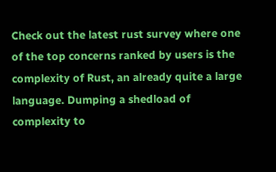Check out the latest rust survey where one of the top concerns ranked by users is the complexity of Rust, an already quite a large language. Dumping a shedload of complexity to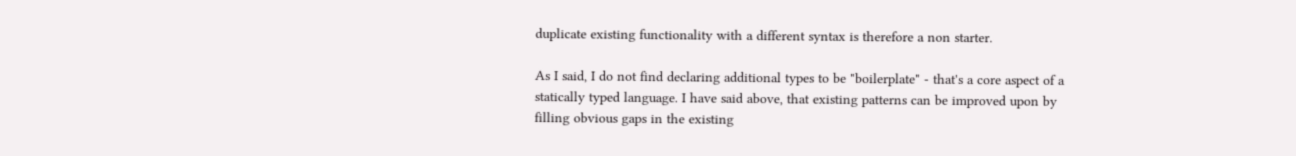duplicate existing functionality with a different syntax is therefore a non starter.

As I said, I do not find declaring additional types to be "boilerplate" - that's a core aspect of a statically typed language. I have said above, that existing patterns can be improved upon by filling obvious gaps in the existing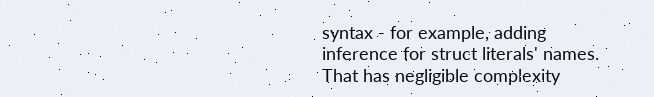syntax - for example, adding inference for struct literals' names. That has negligible complexity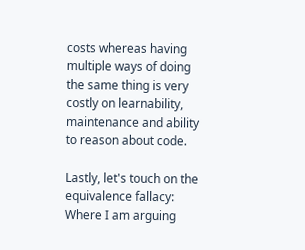costs whereas having multiple ways of doing the same thing is very costly on learnability, maintenance and ability to reason about code.

Lastly, let's touch on the equivalence fallacy: Where I am arguing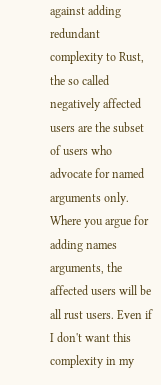against adding redundant complexity to Rust, the so called negatively affected users are the subset of users who advocate for named arguments only. Where you argue for adding names arguments, the affected users will be all rust users. Even if I don't want this complexity in my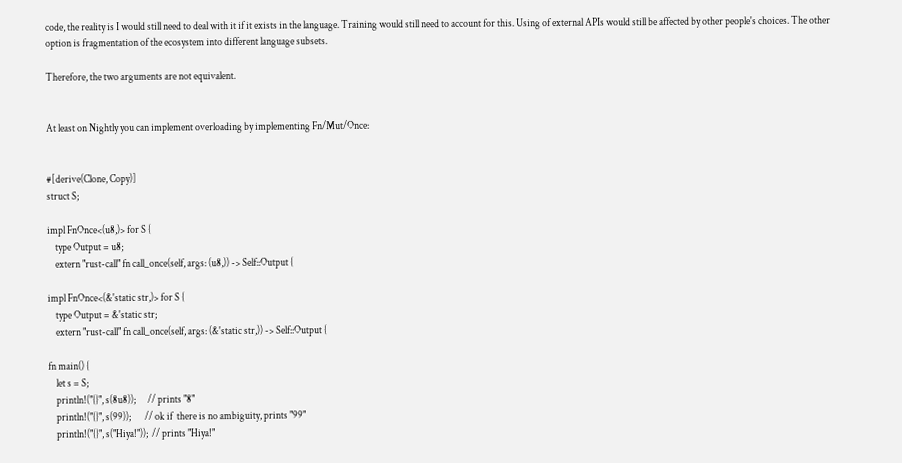code, the reality is I would still need to deal with it if it exists in the language. Training would still need to account for this. Using of external APIs would still be affected by other people's choices. The other option is fragmentation of the ecosystem into different language subsets.

Therefore, the two arguments are not equivalent.


At least on Nightly you can implement overloading by implementing Fn/Mut/Once:


#[derive(Clone, Copy)]
struct S;

impl FnOnce<(u8,)> for S {
    type Output = u8;
    extern "rust-call" fn call_once(self, args: (u8,)) -> Self::Output {

impl FnOnce<(&'static str,)> for S {
    type Output = &'static str;
    extern "rust-call" fn call_once(self, args: (&'static str,)) -> Self::Output {

fn main() {
    let s = S;
    println!("{}", s(8u8));      // prints "8"
    println!("{}", s(99));       // ok if  there is no ambiguity, prints "99"
    println!("{}", s("Hiya!"));  // prints "Hiya!"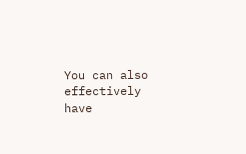You can also effectively have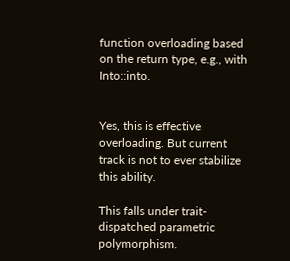function overloading based on the return type, e.g., with Into::into.


Yes, this is effective overloading. But current track is not to ever stabilize this ability.

This falls under trait-dispatched parametric polymorphism.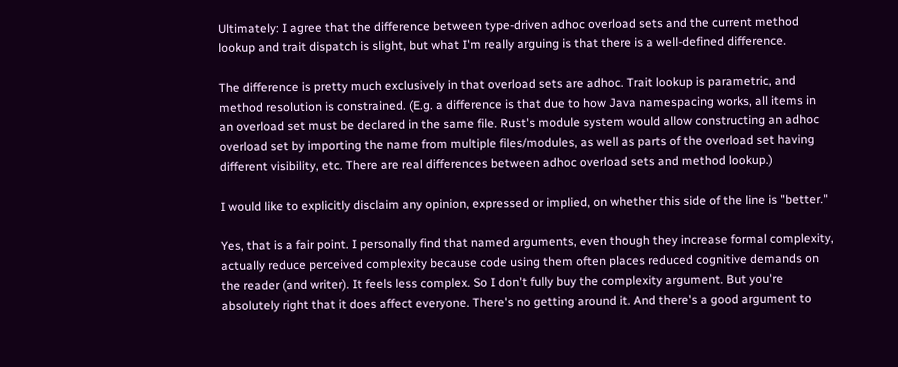Ultimately: I agree that the difference between type-driven adhoc overload sets and the current method lookup and trait dispatch is slight, but what I'm really arguing is that there is a well-defined difference.

The difference is pretty much exclusively in that overload sets are adhoc. Trait lookup is parametric, and method resolution is constrained. (E.g. a difference is that due to how Java namespacing works, all items in an overload set must be declared in the same file. Rust's module system would allow constructing an adhoc overload set by importing the name from multiple files/modules, as well as parts of the overload set having different visibility, etc. There are real differences between adhoc overload sets and method lookup.)

I would like to explicitly disclaim any opinion, expressed or implied, on whether this side of the line is "better."

Yes, that is a fair point. I personally find that named arguments, even though they increase formal complexity, actually reduce perceived complexity because code using them often places reduced cognitive demands on the reader (and writer). It feels less complex. So I don't fully buy the complexity argument. But you're absolutely right that it does affect everyone. There's no getting around it. And there's a good argument to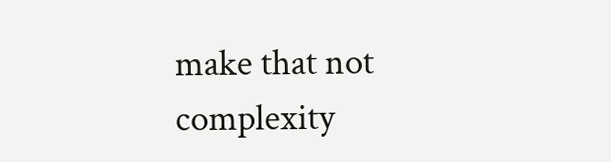make that not complexity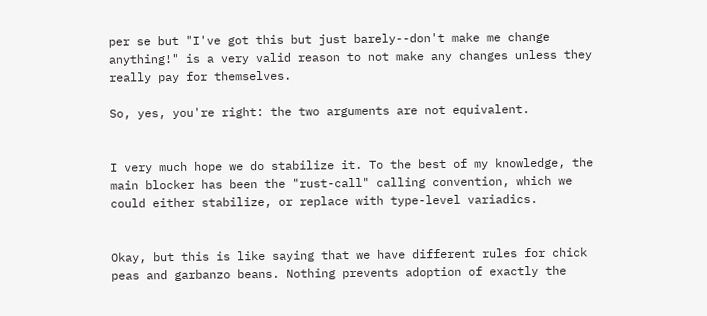per se but "I've got this but just barely--don't make me change anything!" is a very valid reason to not make any changes unless they really pay for themselves.

So, yes, you're right: the two arguments are not equivalent.


I very much hope we do stabilize it. To the best of my knowledge, the main blocker has been the "rust-call" calling convention, which we could either stabilize, or replace with type-level variadics.


Okay, but this is like saying that we have different rules for chick peas and garbanzo beans. Nothing prevents adoption of exactly the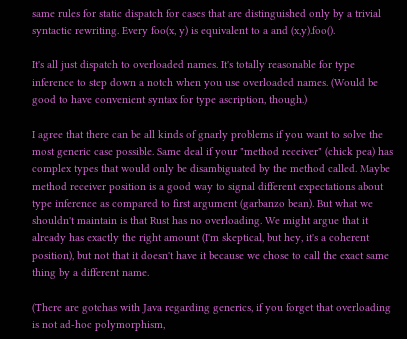same rules for static dispatch for cases that are distinguished only by a trivial syntactic rewriting. Every foo(x, y) is equivalent to a and (x,y).foo().

It's all just dispatch to overloaded names. It's totally reasonable for type inference to step down a notch when you use overloaded names. (Would be good to have convenient syntax for type ascription, though.)

I agree that there can be all kinds of gnarly problems if you want to solve the most generic case possible. Same deal if your "method receiver" (chick pea) has complex types that would only be disambiguated by the method called. Maybe method receiver position is a good way to signal different expectations about type inference as compared to first argument (garbanzo bean). But what we shouldn't maintain is that Rust has no overloading. We might argue that it already has exactly the right amount (I'm skeptical, but hey, it's a coherent position), but not that it doesn't have it because we chose to call the exact same thing by a different name.

(There are gotchas with Java regarding generics, if you forget that overloading is not ad-hoc polymorphism,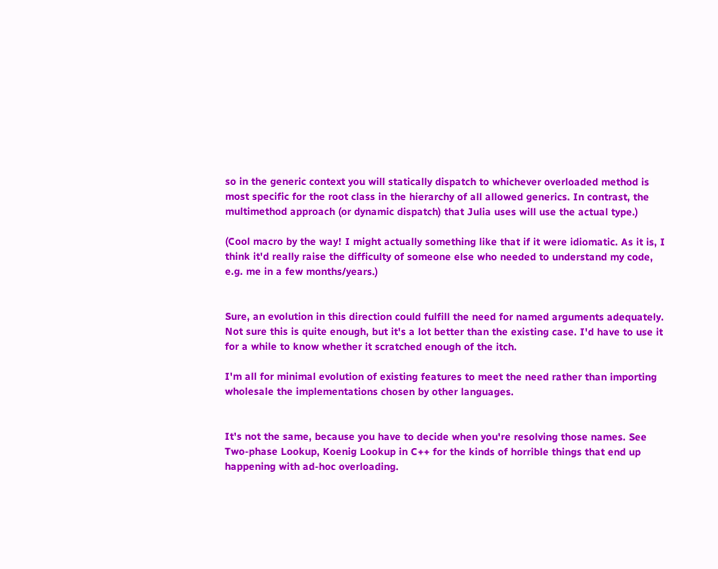so in the generic context you will statically dispatch to whichever overloaded method is most specific for the root class in the hierarchy of all allowed generics. In contrast, the multimethod approach (or dynamic dispatch) that Julia uses will use the actual type.)

(Cool macro by the way! I might actually something like that if it were idiomatic. As it is, I think it'd really raise the difficulty of someone else who needed to understand my code, e.g. me in a few months/years.)


Sure, an evolution in this direction could fulfill the need for named arguments adequately. Not sure this is quite enough, but it's a lot better than the existing case. I'd have to use it for a while to know whether it scratched enough of the itch.

I'm all for minimal evolution of existing features to meet the need rather than importing wholesale the implementations chosen by other languages.


It's not the same, because you have to decide when you're resolving those names. See Two-phase Lookup, Koenig Lookup in C++ for the kinds of horrible things that end up happening with ad-hoc overloading.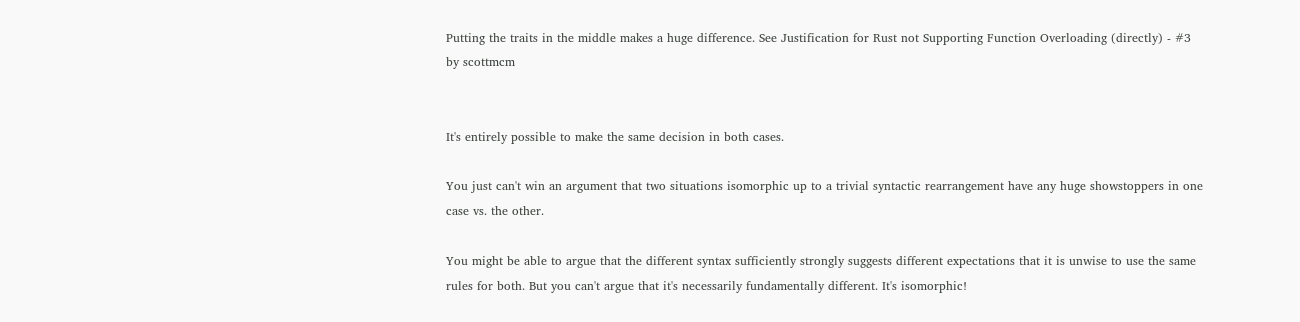Putting the traits in the middle makes a huge difference. See Justification for Rust not Supporting Function Overloading (directly) - #3 by scottmcm


It's entirely possible to make the same decision in both cases.

You just can't win an argument that two situations isomorphic up to a trivial syntactic rearrangement have any huge showstoppers in one case vs. the other.

You might be able to argue that the different syntax sufficiently strongly suggests different expectations that it is unwise to use the same rules for both. But you can't argue that it's necessarily fundamentally different. It's isomorphic!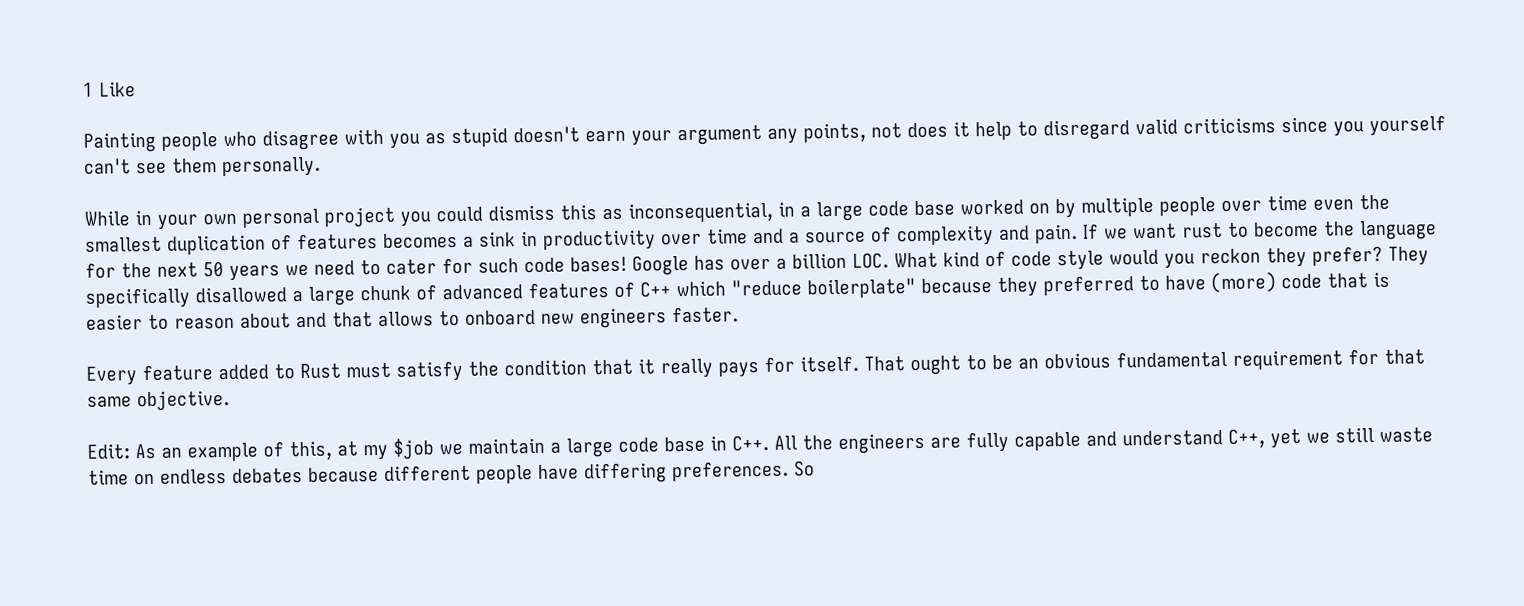1 Like

Painting people who disagree with you as stupid doesn't earn your argument any points, not does it help to disregard valid criticisms since you yourself can't see them personally.

While in your own personal project you could dismiss this as inconsequential, in a large code base worked on by multiple people over time even the smallest duplication of features becomes a sink in productivity over time and a source of complexity and pain. If we want rust to become the language for the next 50 years we need to cater for such code bases! Google has over a billion LOC. What kind of code style would you reckon they prefer? They specifically disallowed a large chunk of advanced features of C++ which "reduce boilerplate" because they preferred to have (more) code that is easier to reason about and that allows to onboard new engineers faster.

Every feature added to Rust must satisfy the condition that it really pays for itself. That ought to be an obvious fundamental requirement for that same objective.

Edit: As an example of this, at my $job we maintain a large code base in C++. All the engineers are fully capable and understand C++, yet we still waste time on endless debates because different people have differing preferences. So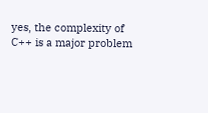yes, the complexity of C++ is a major problem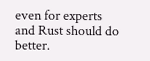even for experts and Rust should do better.